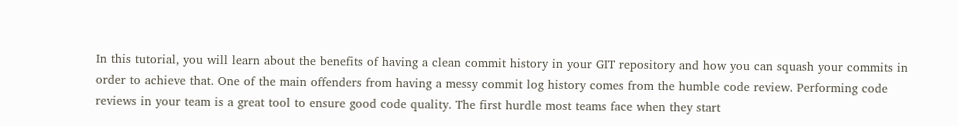In this tutorial, you will learn about the benefits of having a clean commit history in your GIT repository and how you can squash your commits in order to achieve that. One of the main offenders from having a messy commit log history comes from the humble code review. Performing code reviews in your team is a great tool to ensure good code quality. The first hurdle most teams face when they start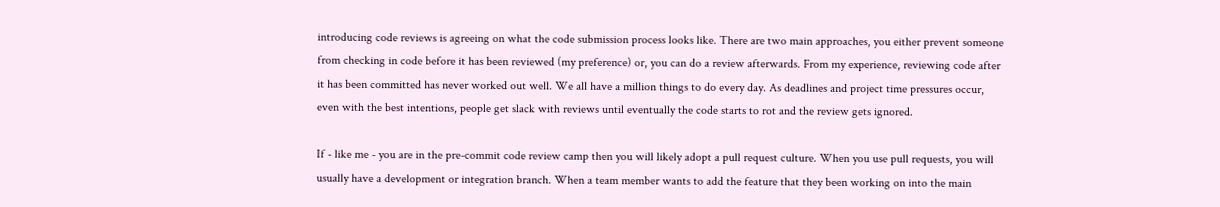introducing code reviews is agreeing on what the code submission process looks like. There are two main approaches, you either prevent someone from checking in code before it has been reviewed (my preference) or, you can do a review afterwards. From my experience, reviewing code after it has been committed has never worked out well. We all have a million things to do every day. As deadlines and project time pressures occur, even with the best intentions, people get slack with reviews until eventually the code starts to rot and the review gets ignored.

If - like me - you are in the pre-commit code review camp then you will likely adopt a pull request culture. When you use pull requests, you will usually have a development or integration branch. When a team member wants to add the feature that they been working on into the main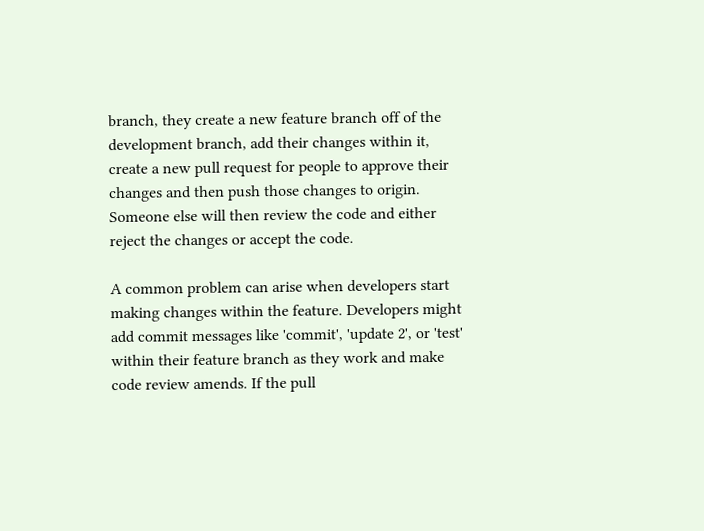branch, they create a new feature branch off of the development branch, add their changes within it, create a new pull request for people to approve their changes and then push those changes to origin. Someone else will then review the code and either reject the changes or accept the code.

A common problem can arise when developers start making changes within the feature. Developers might add commit messages like 'commit', 'update 2', or 'test' within their feature branch as they work and make code review amends. If the pull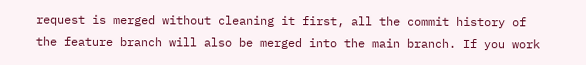request is merged without cleaning it first, all the commit history of the feature branch will also be merged into the main branch. If you work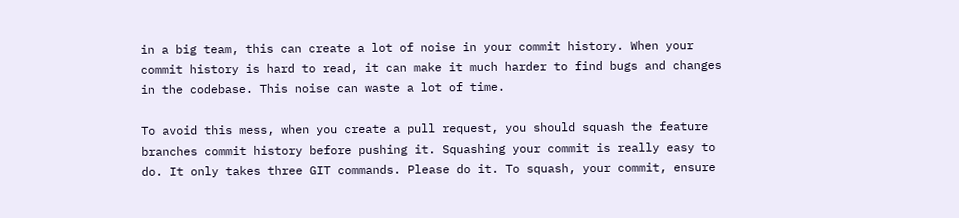in a big team, this can create a lot of noise in your commit history. When your commit history is hard to read, it can make it much harder to find bugs and changes in the codebase. This noise can waste a lot of time.

To avoid this mess, when you create a pull request, you should squash the feature branches commit history before pushing it. Squashing your commit is really easy to do. It only takes three GIT commands. Please do it. To squash, your commit, ensure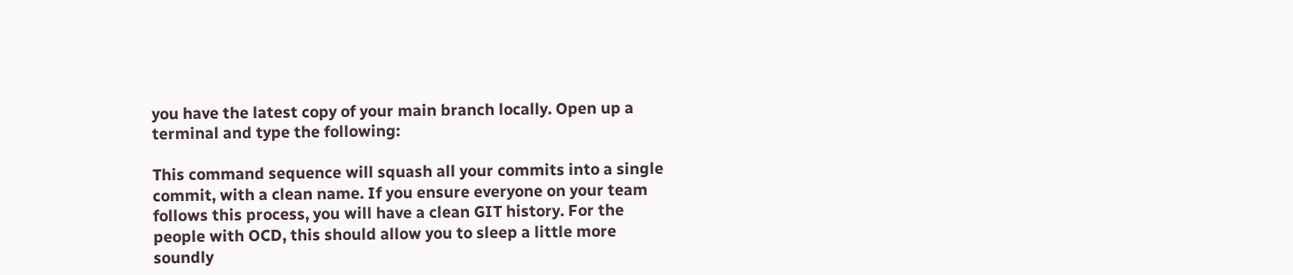you have the latest copy of your main branch locally. Open up a terminal and type the following:

This command sequence will squash all your commits into a single commit, with a clean name. If you ensure everyone on your team follows this process, you will have a clean GIT history. For the people with OCD, this should allow you to sleep a little more soundly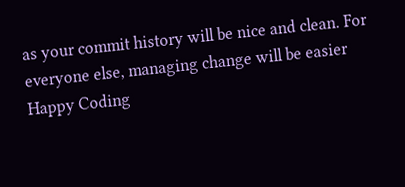as your commit history will be nice and clean. For everyone else, managing change will be easier Happy Coding